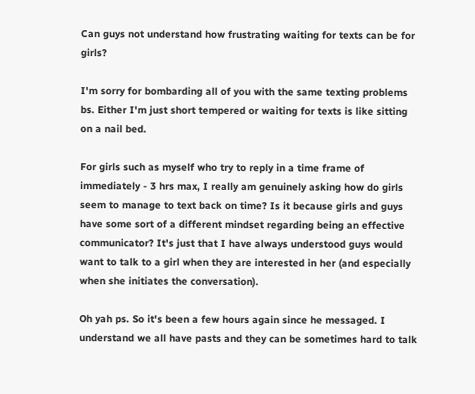Can guys not understand how frustrating waiting for texts can be for girls?

I'm sorry for bombarding all of you with the same texting problems bs. Either I'm just short tempered or waiting for texts is like sitting on a nail bed.

For girls such as myself who try to reply in a time frame of immediately - 3 hrs max, I really am genuinely asking how do girls seem to manage to text back on time? Is it because girls and guys have some sort of a different mindset regarding being an effective communicator? It's just that I have always understood guys would want to talk to a girl when they are interested in her (and especially when she initiates the conversation).

Oh yah ps. So it's been a few hours again since he messaged. I understand we all have pasts and they can be sometimes hard to talk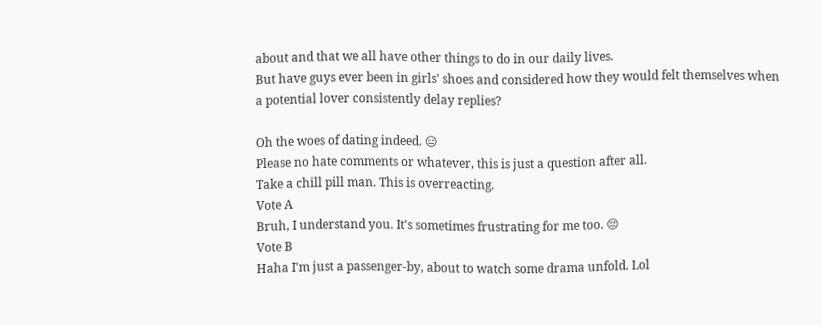about and that we all have other things to do in our daily lives.
But have guys ever been in girls' shoes and considered how they would felt themselves when a potential lover consistently delay replies?

Oh the woes of dating indeed. 😑
Please no hate comments or whatever, this is just a question after all.
Take a chill pill man. This is overreacting.
Vote A
Bruh, I understand you. It's sometimes frustrating for me too. 😔
Vote B
Haha I'm just a passenger-by, about to watch some drama unfold. Lol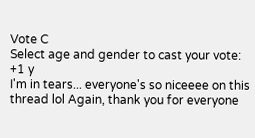Vote C
Select age and gender to cast your vote:
+1 y
I'm in tears... everyone's so niceeee on this thread lol Again, thank you for everyone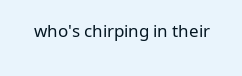who's chirping in their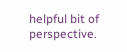helpful bit of perspective.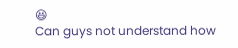😆
Can guys not understand how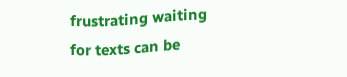frustrating waiting for texts can be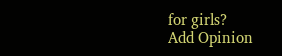for girls?
Add Opinion